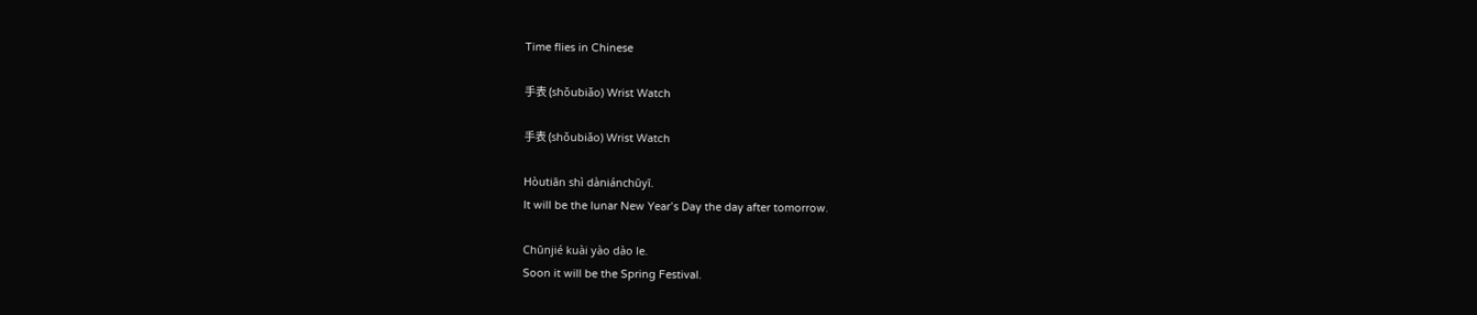Time flies in Chinese

手表 (shǒubiǎo) Wrist Watch

手表 (shǒubiǎo) Wrist Watch

Hòutiān shì dàniánchūyī.
It will be the lunar New Year’s Day the day after tomorrow.

Chūnjié kuài yào dào le.
Soon it will be the Spring Festival.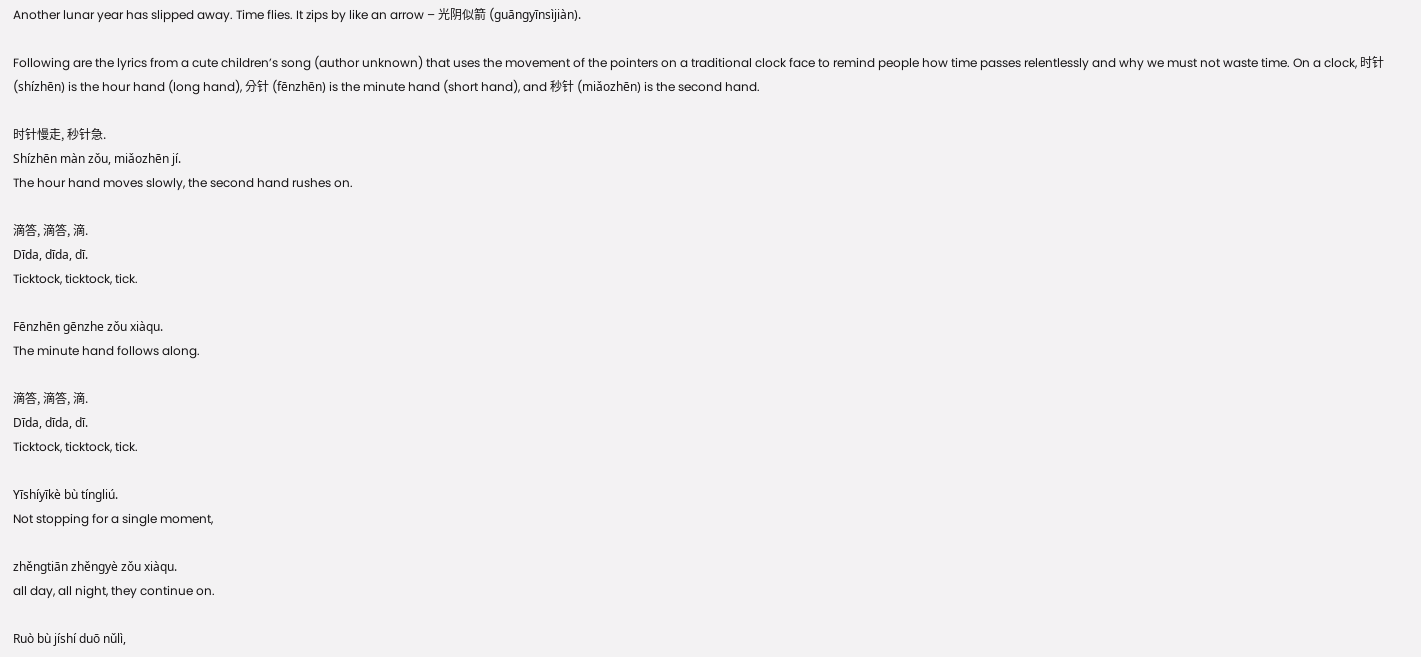Another lunar year has slipped away. Time flies. It zips by like an arrow – 光阴似箭 (guāngyīnsìjiàn).

Following are the lyrics from a cute children’s song (author unknown) that uses the movement of the pointers on a traditional clock face to remind people how time passes relentlessly and why we must not waste time. On a clock, 时针 (shízhēn) is the hour hand (long hand), 分针 (fēnzhēn) is the minute hand (short hand), and 秒针 (miǎozhēn) is the second hand.

时针慢走, 秒针急.
Shízhēn màn zǒu, miǎozhēn jí.
The hour hand moves slowly, the second hand rushes on.

滴答, 滴答, 滴.
Dīda, dīda, dī.
Ticktock, ticktock, tick.

Fēnzhēn gēnzhe zǒu xiàqu.
The minute hand follows along.

滴答, 滴答, 滴.
Dīda, dīda, dī.
Ticktock, ticktock, tick.

Yīshíyīkè bù tíngliú.
Not stopping for a single moment,

zhěngtiān zhěngyè zǒu xiàqu.
all day, all night, they continue on.

Ruò bù jíshí duō nǔlì,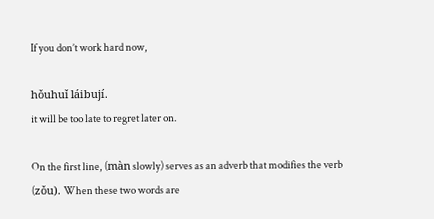If you don’t work hard now,

hǒuhuǐ láibují.
it will be too late to regret later on.

On the first line, (màn slowly) serves as an adverb that modifies the verb (zǒu). When these two words are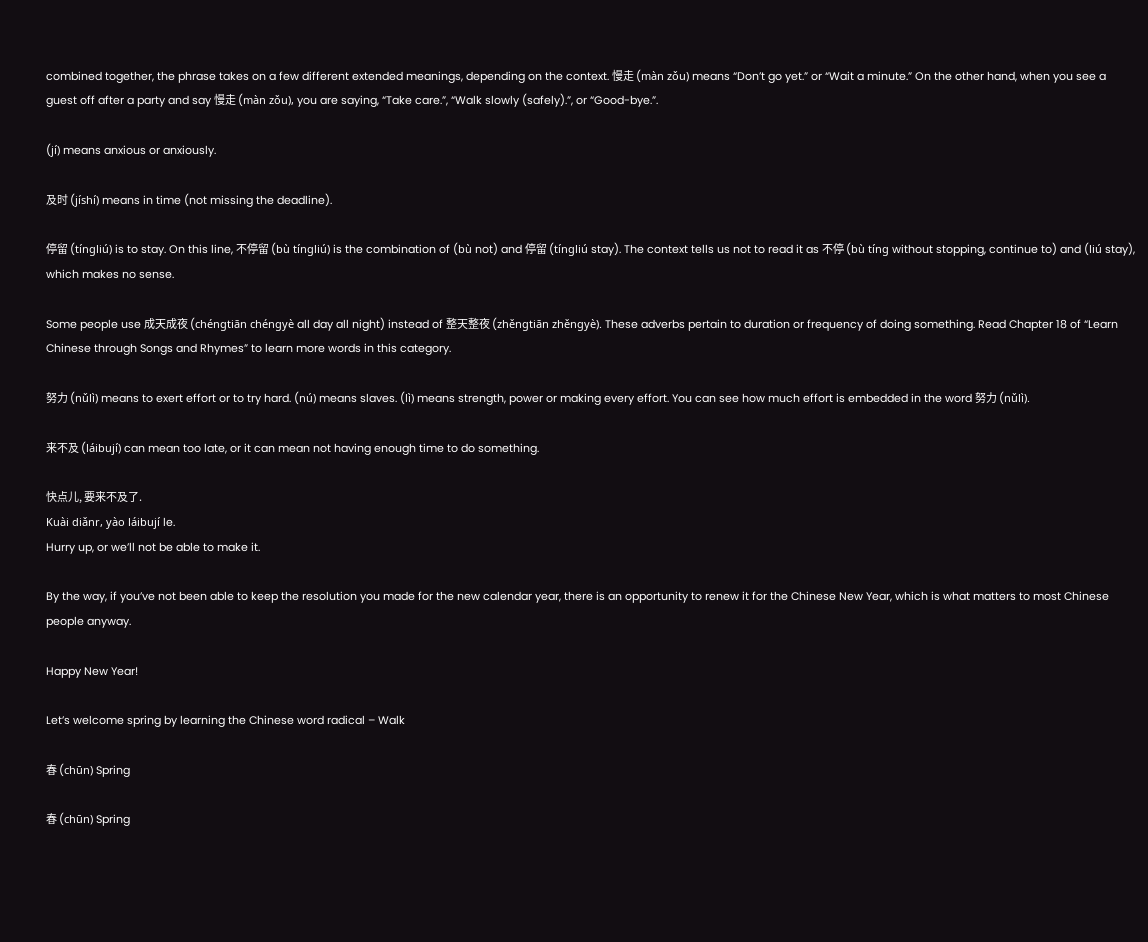combined together, the phrase takes on a few different extended meanings, depending on the context. 慢走 (màn zǒu) means “Don’t go yet.” or “Wait a minute.” On the other hand, when you see a guest off after a party and say 慢走 (màn zǒu), you are saying, “Take care.”, “Walk slowly (safely).”, or “Good-bye.”.

(jí) means anxious or anxiously.

及时 (jíshí) means in time (not missing the deadline).

停留 (tíngliú) is to stay. On this line, 不停留 (bù tíngliú) is the combination of (bù not) and 停留 (tíngliú stay). The context tells us not to read it as 不停 (bù tíng without stopping, continue to) and (liú stay), which makes no sense.

Some people use 成天成夜 (chéngtiān chéngyè all day all night) instead of 整天整夜 (zhěngtiān zhěngyè). These adverbs pertain to duration or frequency of doing something. Read Chapter 18 of “Learn Chinese through Songs and Rhymes” to learn more words in this category.

努力 (nǔlì) means to exert effort or to try hard. (nú) means slaves. (lì) means strength, power or making every effort. You can see how much effort is embedded in the word 努力 (nǔlì).

来不及 (láibují) can mean too late, or it can mean not having enough time to do something.

快点儿, 要来不及了.
Kuài diǎnr, yào láibují le.
Hurry up, or we’ll not be able to make it.

By the way, if you’ve not been able to keep the resolution you made for the new calendar year, there is an opportunity to renew it for the Chinese New Year, which is what matters to most Chinese people anyway.

Happy New Year!

Let’s welcome spring by learning the Chinese word radical – Walk

春 (chūn) Spring

春 (chūn) Spring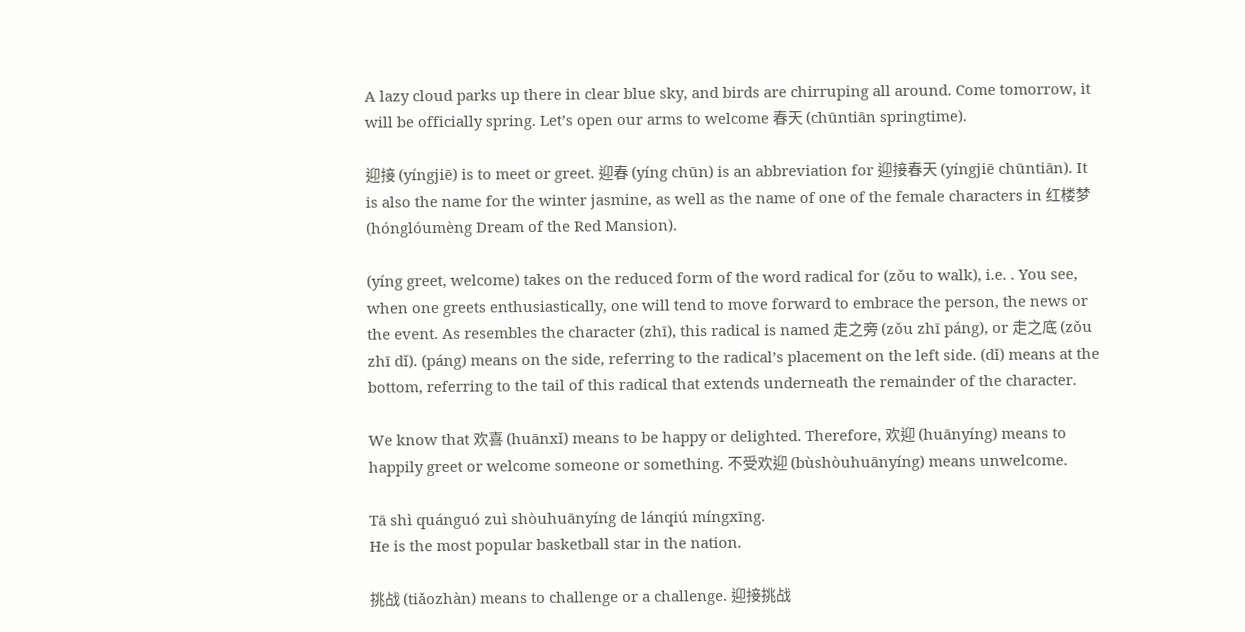A lazy cloud parks up there in clear blue sky, and birds are chirruping all around. Come tomorrow, it will be officially spring. Let’s open our arms to welcome 春天 (chūntiān springtime).

迎接 (yíngjiē) is to meet or greet. 迎春 (yíng chūn) is an abbreviation for 迎接春天 (yíngjiē chūntiān). It is also the name for the winter jasmine, as well as the name of one of the female characters in 红楼梦 (hónglóumèng Dream of the Red Mansion).

(yíng greet, welcome) takes on the reduced form of the word radical for (zǒu to walk), i.e. . You see, when one greets enthusiastically, one will tend to move forward to embrace the person, the news or the event. As resembles the character (zhī), this radical is named 走之旁 (zǒu zhī páng), or 走之底 (zǒu zhī dǐ). (páng) means on the side, referring to the radical’s placement on the left side. (dǐ) means at the bottom, referring to the tail of this radical that extends underneath the remainder of the character.

We know that 欢喜 (huānxǐ) means to be happy or delighted. Therefore, 欢迎 (huānyíng) means to happily greet or welcome someone or something. 不受欢迎 (bùshòuhuānyíng) means unwelcome.

Tā shì quánguó zuì shòuhuānyíng de lánqiú míngxīng.
He is the most popular basketball star in the nation.

挑战 (tiǎozhàn) means to challenge or a challenge. 迎接挑战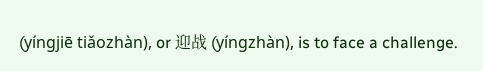(yíngjiē tiǎozhàn), or 迎战 (yíngzhàn), is to face a challenge.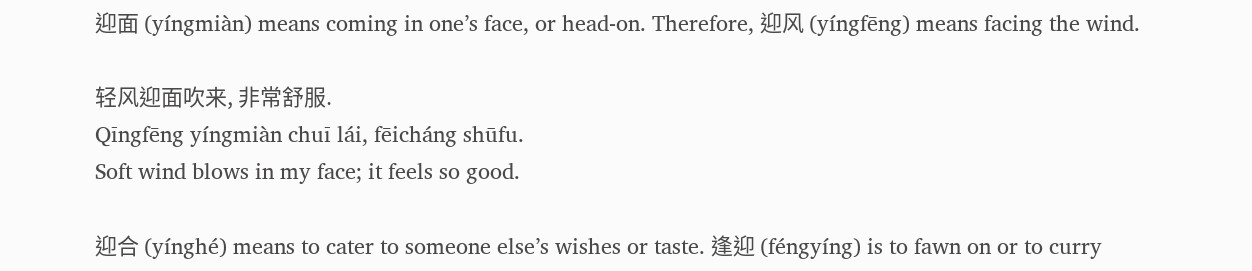迎面 (yíngmiàn) means coming in one’s face, or head-on. Therefore, 迎风 (yíngfēng) means facing the wind.

轻风迎面吹来, 非常舒服.
Qīngfēng yíngmiàn chuī lái, fēicháng shūfu.
Soft wind blows in my face; it feels so good.

迎合 (yínghé) means to cater to someone else’s wishes or taste. 逢迎 (féngyíng) is to fawn on or to curry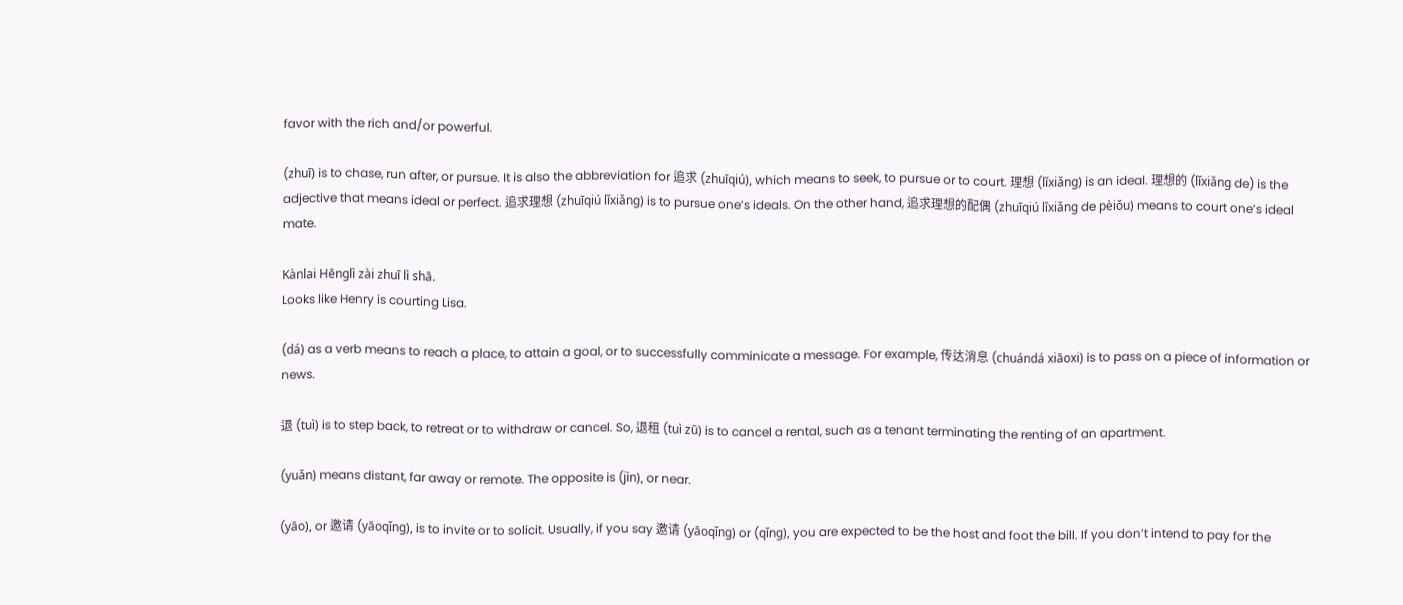favor with the rich and/or powerful.

(zhuī) is to chase, run after, or pursue. It is also the abbreviation for 追求 (zhuīqiú), which means to seek, to pursue or to court. 理想 (lǐxiǎng) is an ideal. 理想的 (lǐxiǎng de) is the adjective that means ideal or perfect. 追求理想 (zhuīqiú lǐxiǎng) is to pursue one’s ideals. On the other hand, 追求理想的配偶 (zhuīqiú lǐxiǎng de pèiǒu) means to court one’s ideal mate.

Kànlai Hēnglì zài zhuī lì shā.
Looks like Henry is courting Lisa.

(dá) as a verb means to reach a place, to attain a goal, or to successfully comminicate a message. For example, 传达消息 (chuándá xiāoxi) is to pass on a piece of information or news.

退 (tuì) is to step back, to retreat or to withdraw or cancel. So, 退租 (tuì zū) is to cancel a rental, such as a tenant terminating the renting of an apartment.

(yuǎn) means distant, far away or remote. The opposite is (jìn), or near.

(yāo), or 邀请 (yāoqǐng), is to invite or to solicit. Usually, if you say 邀请 (yāoqǐng) or (qǐng), you are expected to be the host and foot the bill. If you don’t intend to pay for the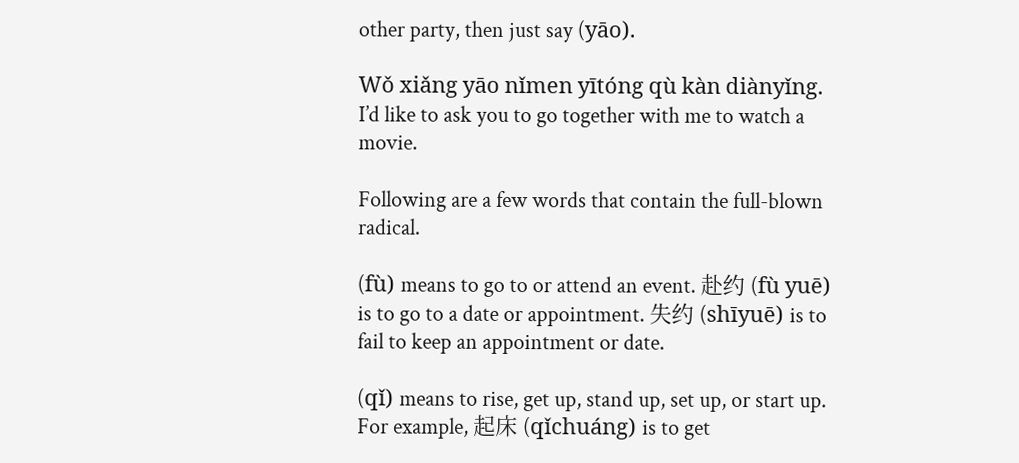other party, then just say (yāo).

Wǒ xiǎng yāo nǐmen yītóng qù kàn diànyǐng.
I’d like to ask you to go together with me to watch a movie.

Following are a few words that contain the full-blown radical.

(fù) means to go to or attend an event. 赴约 (fù yuē) is to go to a date or appointment. 失约 (shīyuē) is to fail to keep an appointment or date.

(qǐ) means to rise, get up, stand up, set up, or start up. For example, 起床 (qǐchuáng) is to get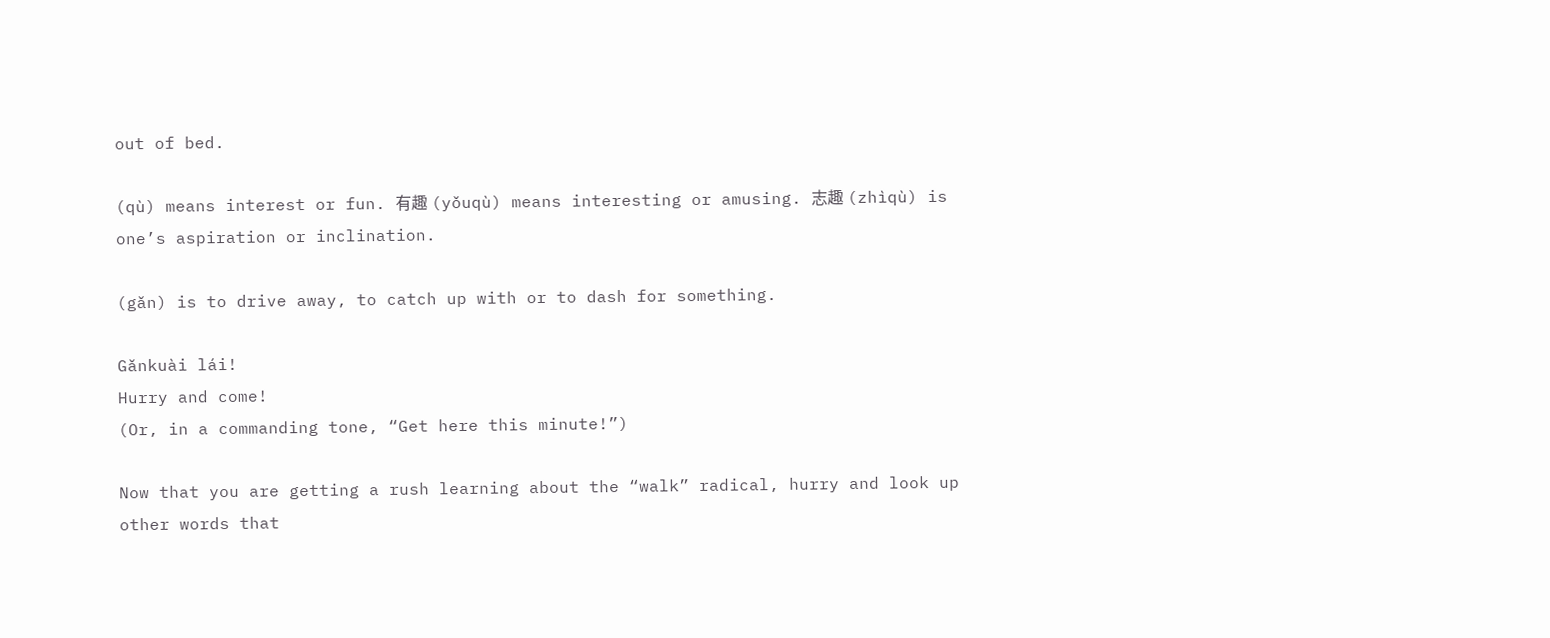out of bed.

(qù) means interest or fun. 有趣 (yǒuqù) means interesting or amusing. 志趣 (zhìqù) is one’s aspiration or inclination.

(gǎn) is to drive away, to catch up with or to dash for something.

Gǎnkuài lái!
Hurry and come!
(Or, in a commanding tone, “Get here this minute!”)

Now that you are getting a rush learning about the “walk” radical, hurry and look up other words that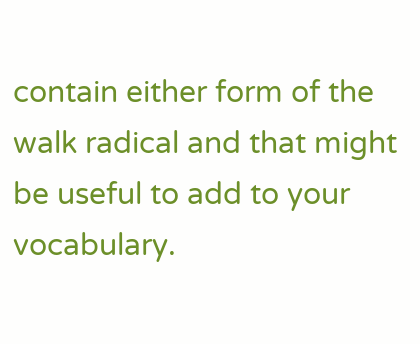contain either form of the walk radical and that might be useful to add to your vocabulary.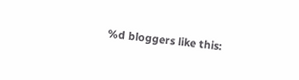%d bloggers like this: